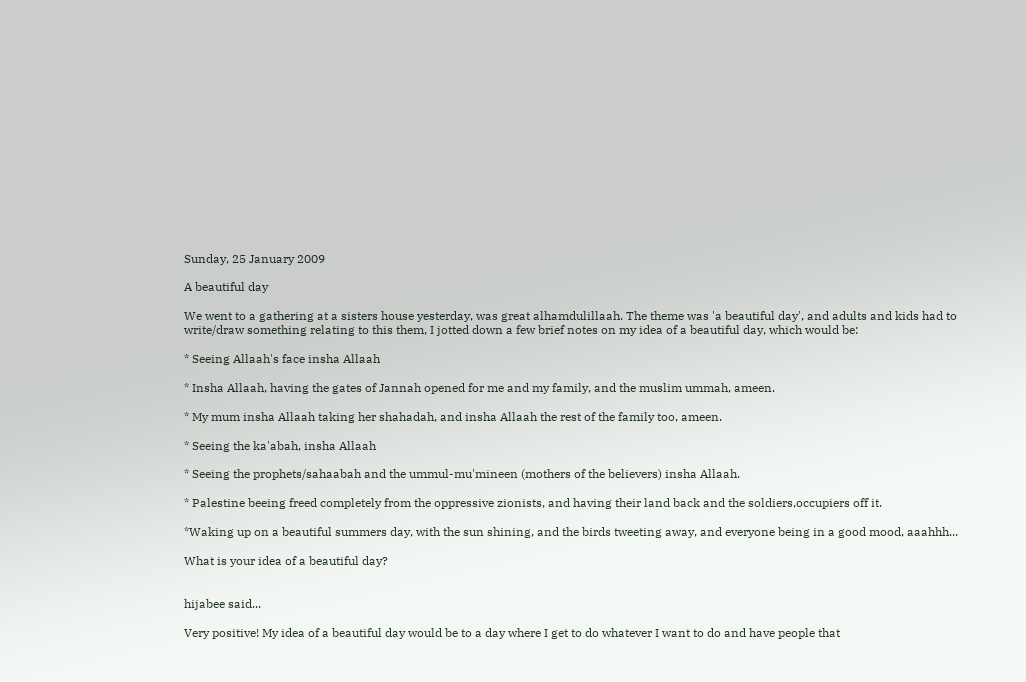Sunday, 25 January 2009

A beautiful day

We went to a gathering at a sisters house yesterday, was great alhamdulillaah. The theme was 'a beautiful day', and adults and kids had to write/draw something relating to this them, I jotted down a few brief notes on my idea of a beautiful day, which would be:

* Seeing Allaah's face insha Allaah

* Insha Allaah, having the gates of Jannah opened for me and my family, and the muslim ummah, ameen.

* My mum insha Allaah taking her shahadah, and insha Allaah the rest of the family too, ameen.

* Seeing the ka'abah, insha Allaah

* Seeing the prophets/sahaabah and the ummul-mu'mineen (mothers of the believers) insha Allaah.

* Palestine beeing freed completely from the oppressive zionists, and having their land back and the soldiers,occupiers off it.

*Waking up on a beautiful summers day, with the sun shining, and the birds tweeting away, and everyone being in a good mood, aaahhh...

What is your idea of a beautiful day?


hijabee said...

Very positive! My idea of a beautiful day would be to a day where I get to do whatever I want to do and have people that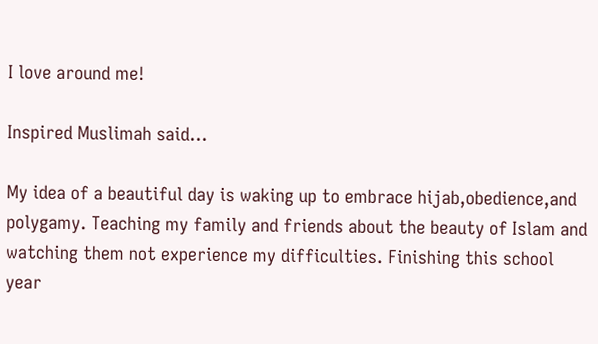I love around me!

Inspired Muslimah said...

My idea of a beautiful day is waking up to embrace hijab,obedience,and polygamy. Teaching my family and friends about the beauty of Islam and watching them not experience my difficulties. Finishing this school year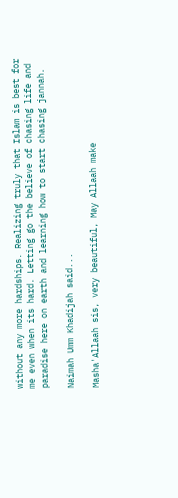without any more hardships. Realizing truly that Islam is best for me even when its hard. Letting go the believe of chasing life and paradise here on earth and learning how to start chasing jannah.

Naimah Umm Khadijah said...

Masha'Allaah sis, very beautiful, May Allaah make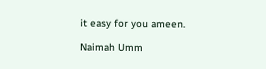it easy for you ameen.

Naimah Umm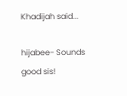Khadijah said...

hijabee- Sounds good sis!